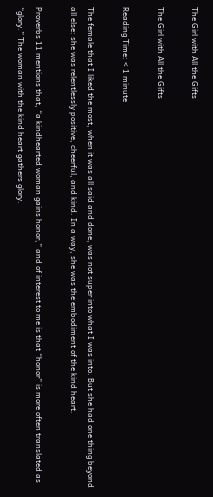The Girl with All the Gifts

The Girl with All the Gifts

Reading Time: < 1 minute

The female that I liked the most, when it was all said and done, was not super into what I was into. But she had one thing beyond all else: she was relentlessly positive, cheerful, and kind. In a way, she was the embodiment of the kind heart.

Proverbs 11 mentions that, “a kindhearted woman gains honor,” and of interest to me is that “honor” is more often translated as “glory.” The woman with the kind heart gathers glory.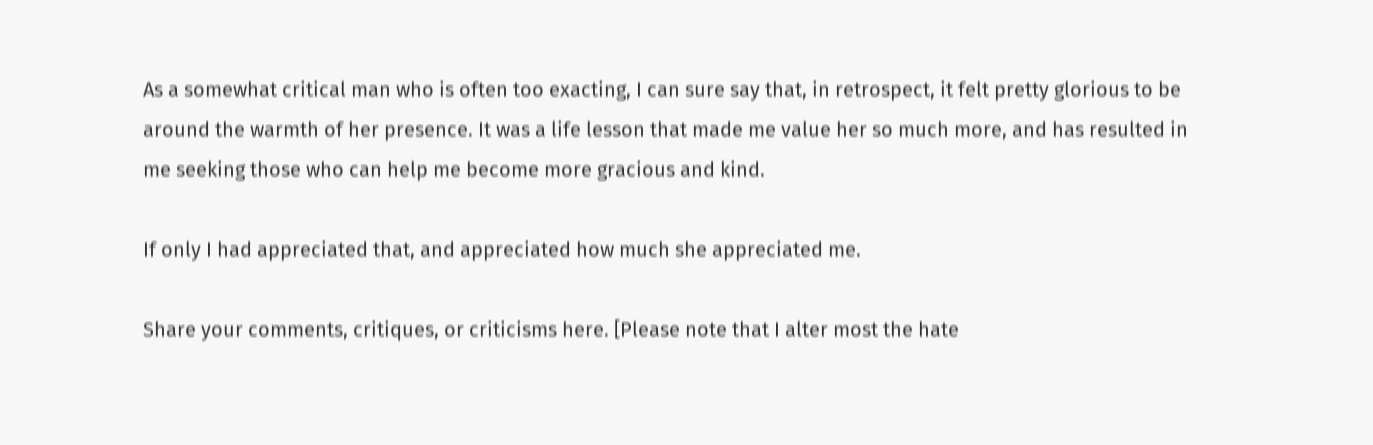As a somewhat critical man who is often too exacting, I can sure say that, in retrospect, it felt pretty glorious to be around the warmth of her presence. It was a life lesson that made me value her so much more, and has resulted in me seeking those who can help me become more gracious and kind.

If only I had appreciated that, and appreciated how much she appreciated me.

Share your comments, critiques, or criticisms here. [Please note that I alter most the hate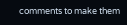comments to make them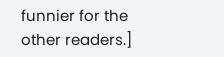funnier for the other readers.]